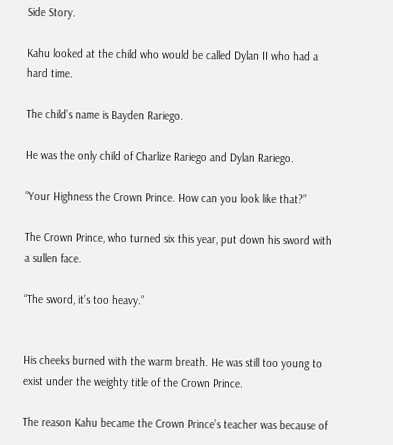Side Story.

Kahu looked at the child who would be called Dylan II who had a hard time.

The child’s name is Bayden Rariego.

He was the only child of Charlize Rariego and Dylan Rariego.

“Your Highness the Crown Prince. How can you look like that?”

The Crown Prince, who turned six this year, put down his sword with a sullen face.

“The sword, it’s too heavy.”


His cheeks burned with the warm breath. He was still too young to exist under the weighty title of the Crown Prince.

The reason Kahu became the Crown Prince’s teacher was because of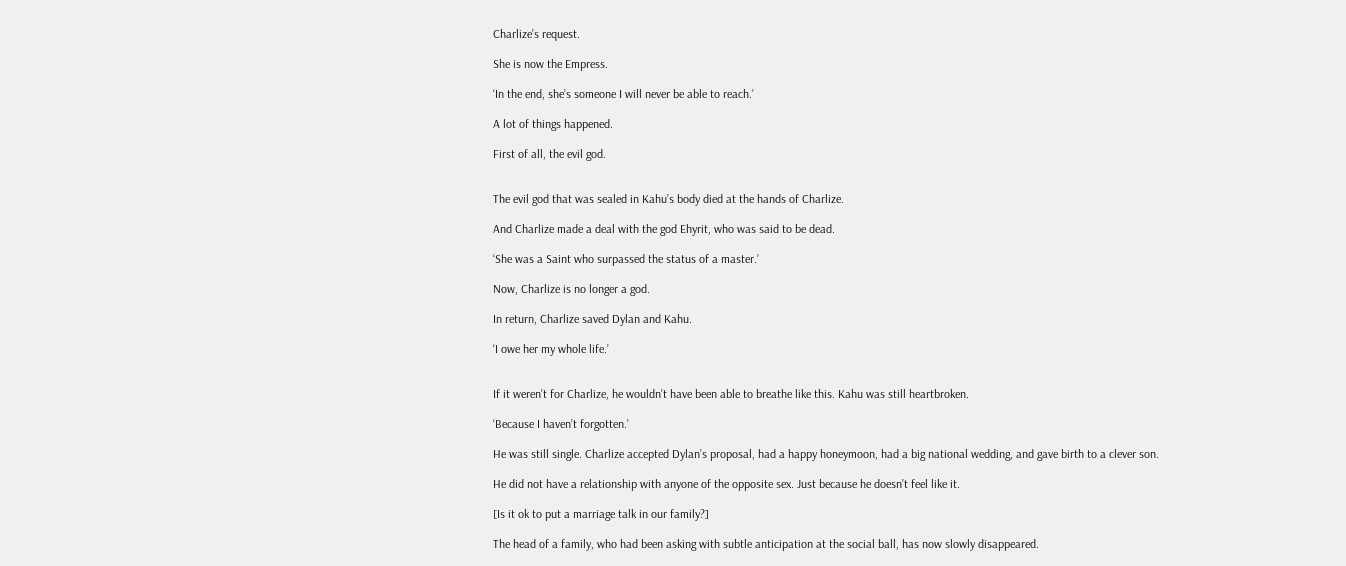Charlize’s request.

She is now the Empress.

‘In the end, she’s someone I will never be able to reach.’

A lot of things happened.

First of all, the evil god.


The evil god that was sealed in Kahu’s body died at the hands of Charlize.

And Charlize made a deal with the god Ehyrit, who was said to be dead.

‘She was a Saint who surpassed the status of a master.’

Now, Charlize is no longer a god.

In return, Charlize saved Dylan and Kahu.

‘I owe her my whole life.’


If it weren’t for Charlize, he wouldn’t have been able to breathe like this. Kahu was still heartbroken.

‘Because I haven’t forgotten.’

He was still single. Charlize accepted Dylan’s proposal, had a happy honeymoon, had a big national wedding, and gave birth to a clever son.

He did not have a relationship with anyone of the opposite sex. Just because he doesn’t feel like it.

[Is it ok to put a marriage talk in our family?]

The head of a family, who had been asking with subtle anticipation at the social ball, has now slowly disappeared.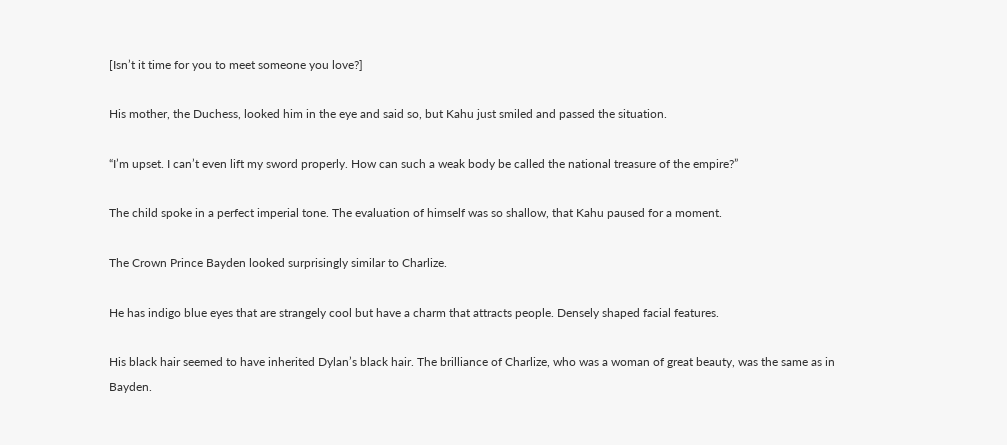[Isn’t it time for you to meet someone you love?]

His mother, the Duchess, looked him in the eye and said so, but Kahu just smiled and passed the situation.

“I’m upset. I can’t even lift my sword properly. How can such a weak body be called the national treasure of the empire?”

The child spoke in a perfect imperial tone. The evaluation of himself was so shallow, that Kahu paused for a moment.

The Crown Prince Bayden looked surprisingly similar to Charlize.

He has indigo blue eyes that are strangely cool but have a charm that attracts people. Densely shaped facial features.

His black hair seemed to have inherited Dylan’s black hair. The brilliance of Charlize, who was a woman of great beauty, was the same as in Bayden.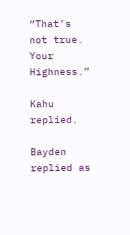“That’s not true. Your Highness.”

Kahu replied.

Bayden replied as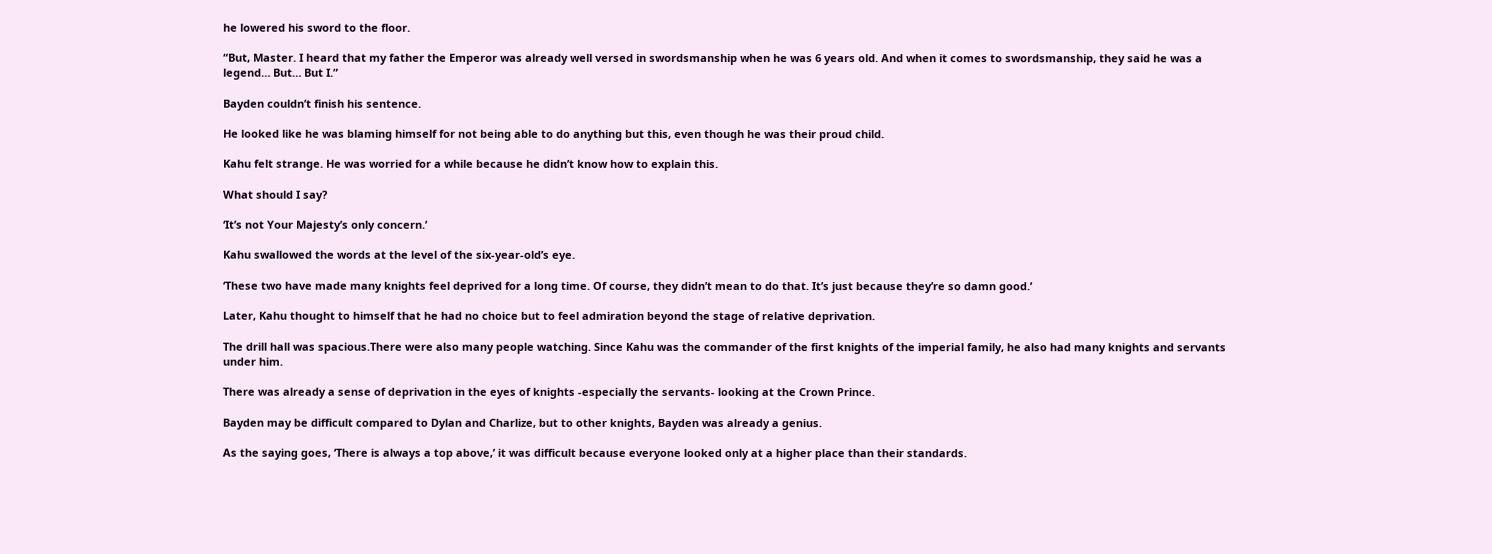he lowered his sword to the floor.

“But, Master. I heard that my father the Emperor was already well versed in swordsmanship when he was 6 years old. And when it comes to swordsmanship, they said he was a legend… But… But I.”

Bayden couldn’t finish his sentence.

He looked like he was blaming himself for not being able to do anything but this, even though he was their proud child.

Kahu felt strange. He was worried for a while because he didn’t know how to explain this.

What should I say?

‘It’s not Your Majesty’s only concern.’

Kahu swallowed the words at the level of the six-year-old’s eye.

‘These two have made many knights feel deprived for a long time. Of course, they didn’t mean to do that. It’s just because they’re so damn good.’

Later, Kahu thought to himself that he had no choice but to feel admiration beyond the stage of relative deprivation.

The drill hall was spacious.There were also many people watching. Since Kahu was the commander of the first knights of the imperial family, he also had many knights and servants under him.

There was already a sense of deprivation in the eyes of knights -especially the servants- looking at the Crown Prince.

Bayden may be difficult compared to Dylan and Charlize, but to other knights, Bayden was already a genius.

As the saying goes, ‘There is always a top above,’ it was difficult because everyone looked only at a higher place than their standards.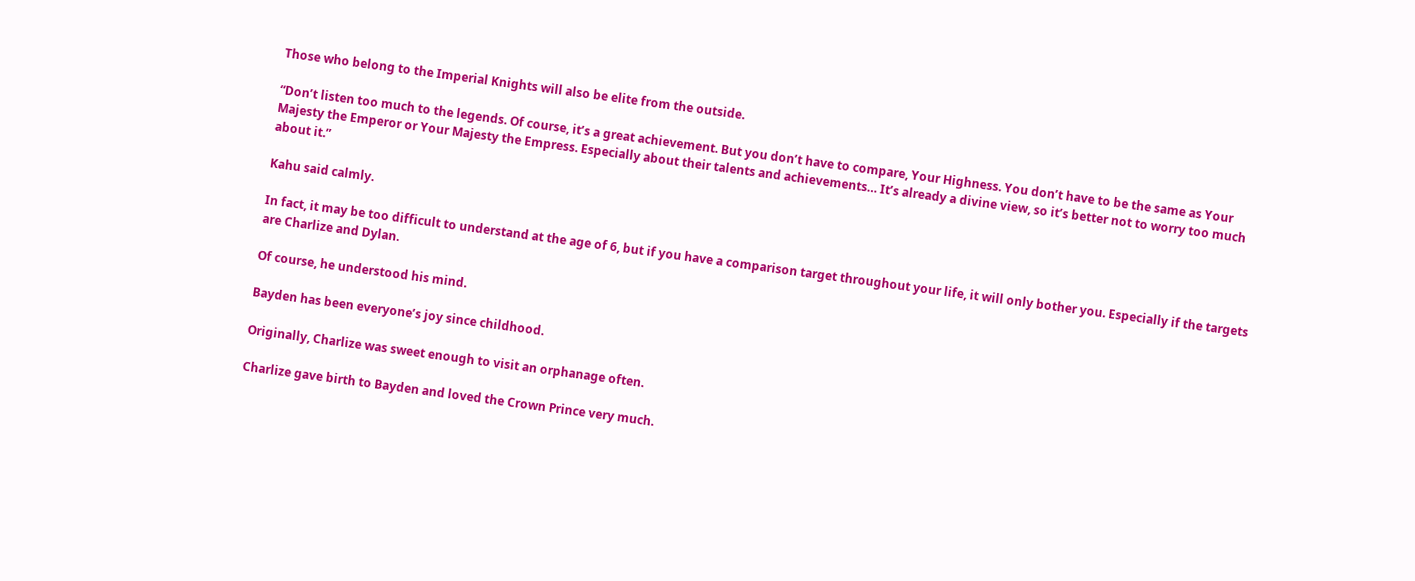Those who belong to the Imperial Knights will also be elite from the outside.

“Don’t listen too much to the legends. Of course, it’s a great achievement. But you don’t have to compare, Your Highness. You don’t have to be the same as Your Majesty the Emperor or Your Majesty the Empress. Especially about their talents and achievements… It’s already a divine view, so it’s better not to worry too much about it.”

Kahu said calmly.

In fact, it may be too difficult to understand at the age of 6, but if you have a comparison target throughout your life, it will only bother you. Especially if the targets are Charlize and Dylan.

Of course, he understood his mind.

Bayden has been everyone’s joy since childhood.

Originally, Charlize was sweet enough to visit an orphanage often.

Charlize gave birth to Bayden and loved the Crown Prince very much.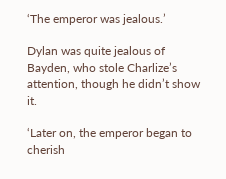‘The emperor was jealous.’

Dylan was quite jealous of Bayden, who stole Charlize’s attention, though he didn’t show it.

‘Later on, the emperor began to cherish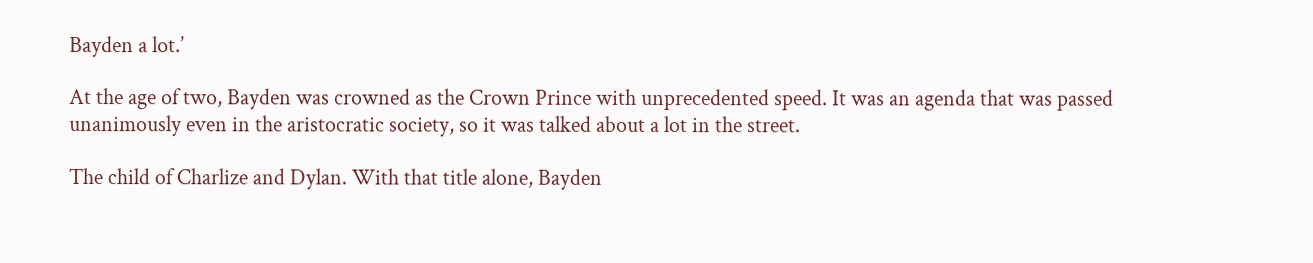Bayden a lot.’

At the age of two, Bayden was crowned as the Crown Prince with unprecedented speed. It was an agenda that was passed unanimously even in the aristocratic society, so it was talked about a lot in the street.

The child of Charlize and Dylan. With that title alone, Bayden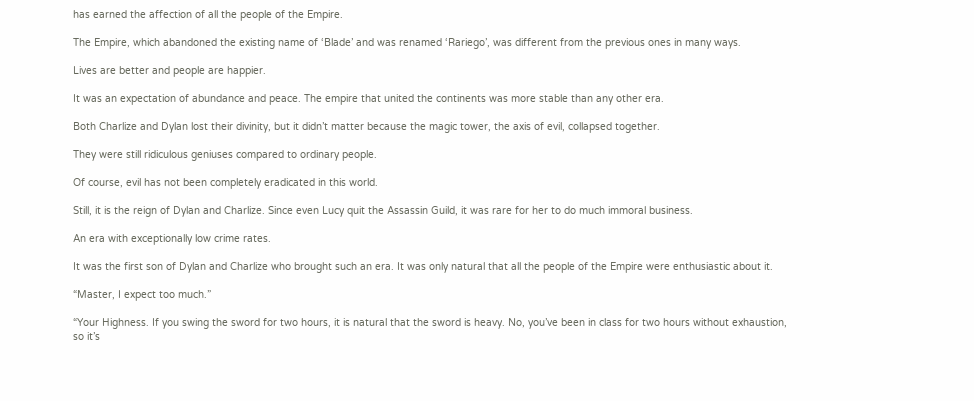has earned the affection of all the people of the Empire.

The Empire, which abandoned the existing name of ‘Blade’ and was renamed ‘Rariego’, was different from the previous ones in many ways.

Lives are better and people are happier.

It was an expectation of abundance and peace. The empire that united the continents was more stable than any other era.

Both Charlize and Dylan lost their divinity, but it didn’t matter because the magic tower, the axis of evil, collapsed together.

They were still ridiculous geniuses compared to ordinary people.

Of course, evil has not been completely eradicated in this world.

Still, it is the reign of Dylan and Charlize. Since even Lucy quit the Assassin Guild, it was rare for her to do much immoral business.

An era with exceptionally low crime rates.

It was the first son of Dylan and Charlize who brought such an era. It was only natural that all the people of the Empire were enthusiastic about it.

“Master, I expect too much.”

“Your Highness. If you swing the sword for two hours, it is natural that the sword is heavy. No, you’ve been in class for two hours without exhaustion, so it’s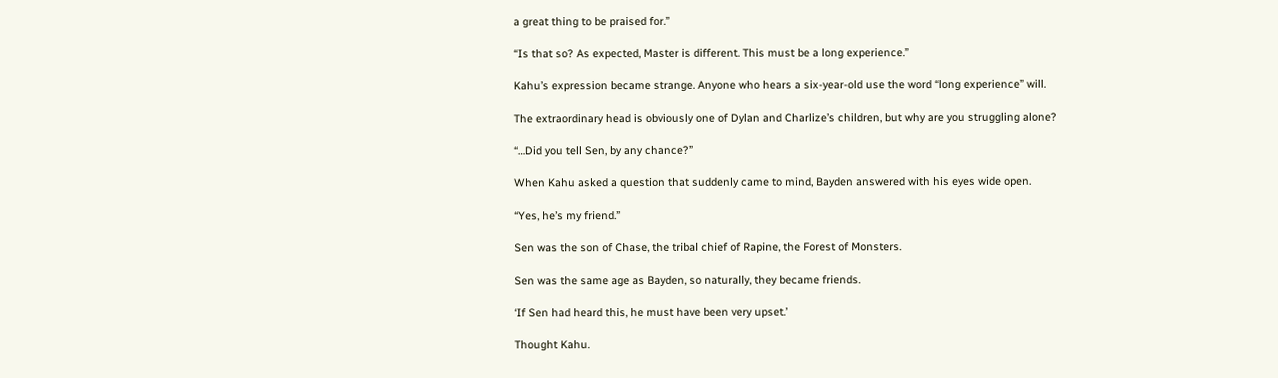a great thing to be praised for.”

“Is that so? As expected, Master is different. This must be a long experience.”

Kahu’s expression became strange. Anyone who hears a six-year-old use the word “long experience” will.

The extraordinary head is obviously one of Dylan and Charlize’s children, but why are you struggling alone?

“…Did you tell Sen, by any chance?”

When Kahu asked a question that suddenly came to mind, Bayden answered with his eyes wide open.

“Yes, he’s my friend.”

Sen was the son of Chase, the tribal chief of Rapine, the Forest of Monsters.

Sen was the same age as Bayden, so naturally, they became friends.

‘If Sen had heard this, he must have been very upset.’

Thought Kahu.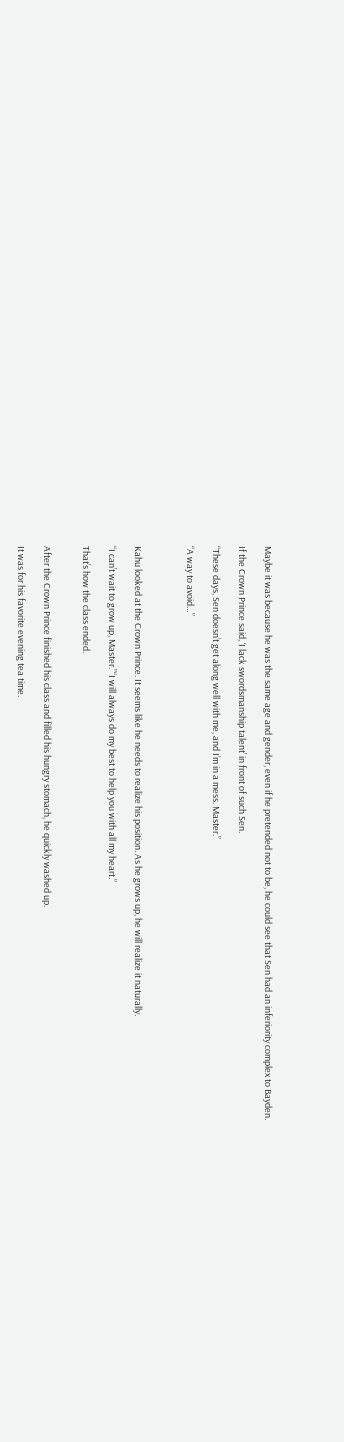Maybe it was because he was the same age and gender, even if he pretended not to be, he could see that Sen had an inferiority complex to Bayden.

If the Crown Prince said, ‘I lack swordsmanship talent’ in front of such Sen.

“These days, Sen doesn’t get along well with me, and I’m in a mess. Master.”

“A way to avoid…”



Kahu looked at the Crown Prince. It seems like he needs to realize his position. As he grows up, he will realize it naturally.

“I can’t wait to grow up, Master.”“I will always do my best to help you with all my heart.”

That’s how the class ended.


After the Crown Prince finished his class and filled his hungry stomach, he quickly washed up.

It was for his favorite evening tea time.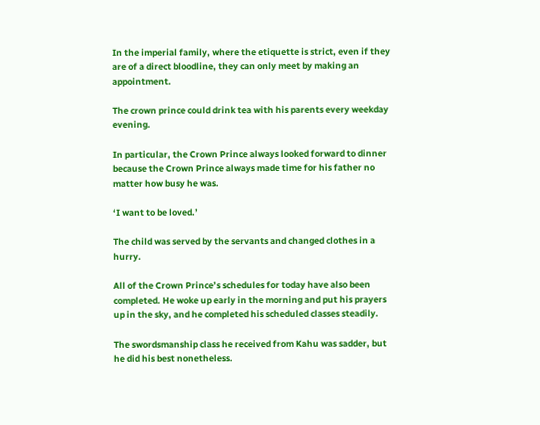In the imperial family, where the etiquette is strict, even if they are of a direct bloodline, they can only meet by making an appointment.

The crown prince could drink tea with his parents every weekday evening.

In particular, the Crown Prince always looked forward to dinner because the Crown Prince always made time for his father no matter how busy he was.

‘I want to be loved.’

The child was served by the servants and changed clothes in a hurry.

All of the Crown Prince’s schedules for today have also been completed. He woke up early in the morning and put his prayers up in the sky, and he completed his scheduled classes steadily.

The swordsmanship class he received from Kahu was sadder, but he did his best nonetheless.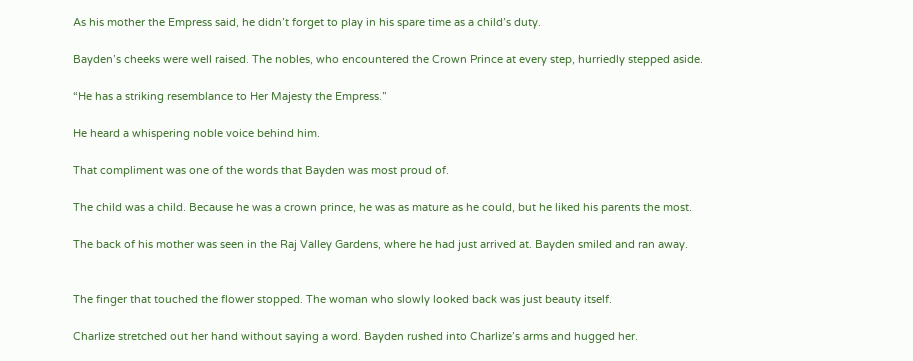As his mother the Empress said, he didn’t forget to play in his spare time as a child’s duty.

Bayden’s cheeks were well raised. The nobles, who encountered the Crown Prince at every step, hurriedly stepped aside.

“He has a striking resemblance to Her Majesty the Empress.”

He heard a whispering noble voice behind him.

That compliment was one of the words that Bayden was most proud of.

The child was a child. Because he was a crown prince, he was as mature as he could, but he liked his parents the most.

The back of his mother was seen in the Raj Valley Gardens, where he had just arrived at. Bayden smiled and ran away.


The finger that touched the flower stopped. The woman who slowly looked back was just beauty itself.

Charlize stretched out her hand without saying a word. Bayden rushed into Charlize’s arms and hugged her.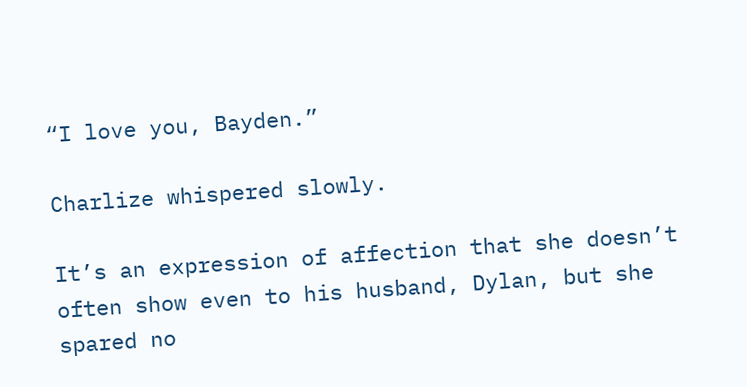“I love you, Bayden.”

Charlize whispered slowly.

It’s an expression of affection that she doesn’t often show even to his husband, Dylan, but she spared no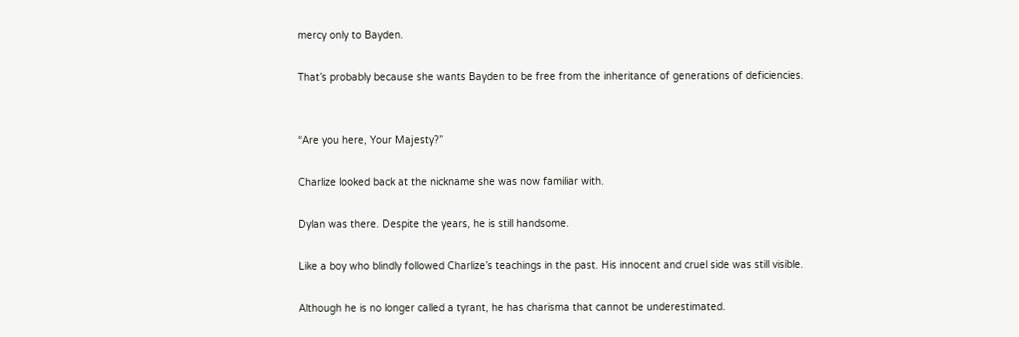mercy only to Bayden.

That’s probably because she wants Bayden to be free from the inheritance of generations of deficiencies.


“Are you here, Your Majesty?”

Charlize looked back at the nickname she was now familiar with.

Dylan was there. Despite the years, he is still handsome.

Like a boy who blindly followed Charlize’s teachings in the past. His innocent and cruel side was still visible.

Although he is no longer called a tyrant, he has charisma that cannot be underestimated.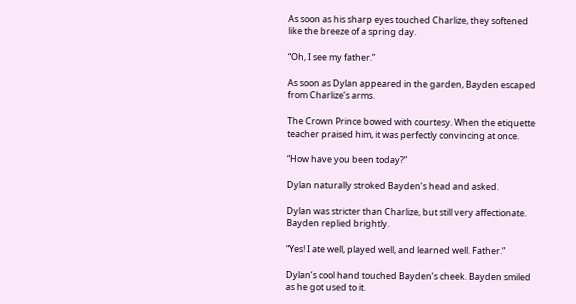As soon as his sharp eyes touched Charlize, they softened like the breeze of a spring day.

“Oh, I see my father.”

As soon as Dylan appeared in the garden, Bayden escaped from Charlize’s arms.

The Crown Prince bowed with courtesy. When the etiquette teacher praised him, it was perfectly convincing at once.

“How have you been today?”

Dylan naturally stroked Bayden’s head and asked.

Dylan was stricter than Charlize, but still very affectionate. Bayden replied brightly.

“Yes! I ate well, played well, and learned well. Father.”

Dylan’s cool hand touched Bayden’s cheek. Bayden smiled as he got used to it.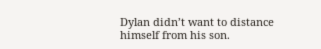Dylan didn’t want to distance himself from his son.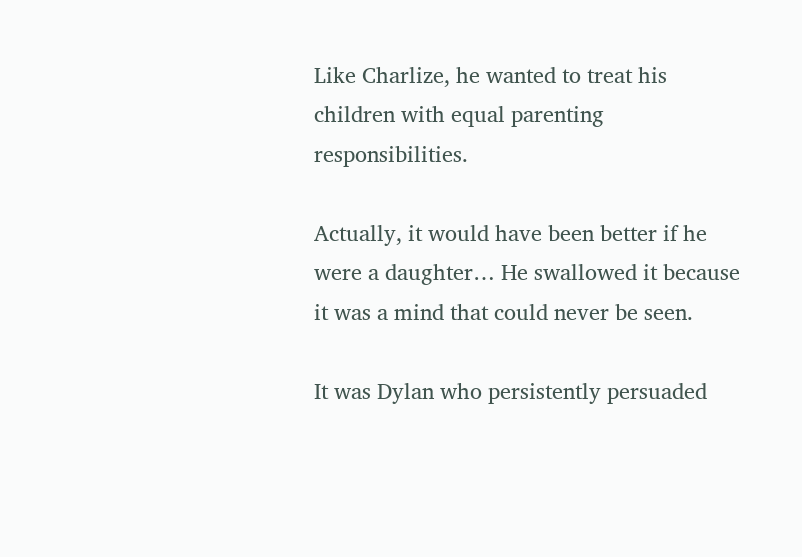Like Charlize, he wanted to treat his children with equal parenting responsibilities.

Actually, it would have been better if he were a daughter… He swallowed it because it was a mind that could never be seen.

It was Dylan who persistently persuaded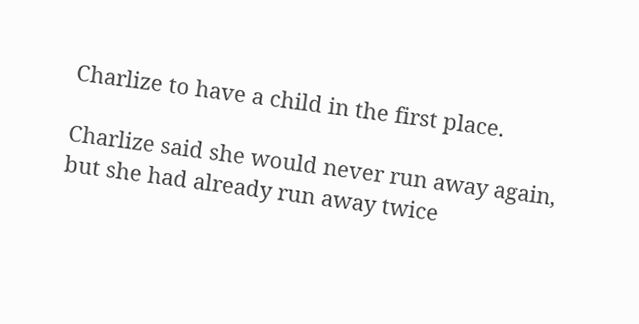Charlize to have a child in the first place.

Charlize said she would never run away again, but she had already run away twice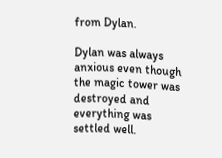from Dylan.

Dylan was always anxious even though the magic tower was destroyed and everything was settled well.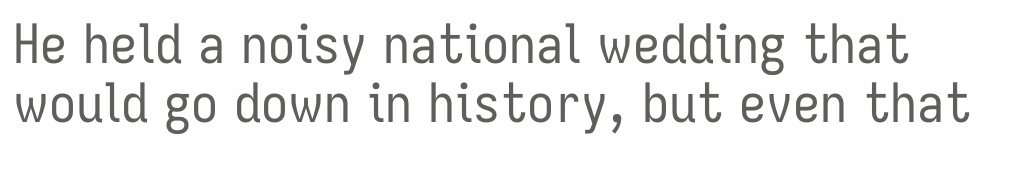He held a noisy national wedding that would go down in history, but even that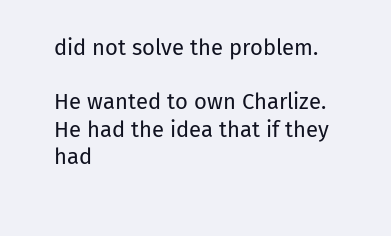did not solve the problem.

He wanted to own Charlize. He had the idea that if they had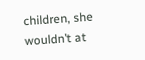children, she wouldn’t at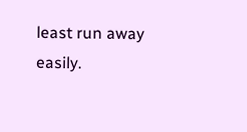least run away easily.